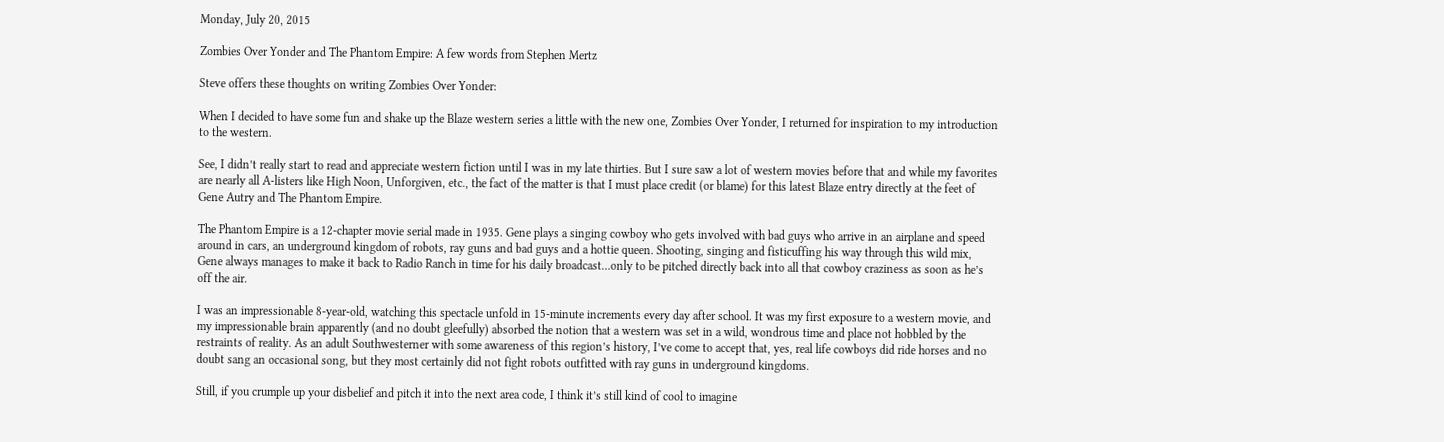Monday, July 20, 2015

Zombies Over Yonder and The Phantom Empire: A few words from Stephen Mertz

Steve offers these thoughts on writing Zombies Over Yonder:

When I decided to have some fun and shake up the Blaze western series a little with the new one, Zombies Over Yonder, I returned for inspiration to my introduction to the western.

See, I didn’t really start to read and appreciate western fiction until I was in my late thirties. But I sure saw a lot of western movies before that and while my favorites are nearly all A-listers like High Noon, Unforgiven, etc., the fact of the matter is that I must place credit (or blame) for this latest Blaze entry directly at the feet of Gene Autry and The Phantom Empire.

The Phantom Empire is a 12-chapter movie serial made in 1935. Gene plays a singing cowboy who gets involved with bad guys who arrive in an airplane and speed around in cars, an underground kingdom of robots, ray guns and bad guys and a hottie queen. Shooting, singing and fisticuffing his way through this wild mix, Gene always manages to make it back to Radio Ranch in time for his daily broadcast…only to be pitched directly back into all that cowboy craziness as soon as he’s off the air.

I was an impressionable 8-year-old, watching this spectacle unfold in 15-minute increments every day after school. It was my first exposure to a western movie, and my impressionable brain apparently (and no doubt gleefully) absorbed the notion that a western was set in a wild, wondrous time and place not hobbled by the restraints of reality. As an adult Southwesterner with some awareness of this region’s history, I’ve come to accept that, yes, real life cowboys did ride horses and no doubt sang an occasional song, but they most certainly did not fight robots outfitted with ray guns in underground kingdoms.

Still, if you crumple up your disbelief and pitch it into the next area code, I think it’s still kind of cool to imagine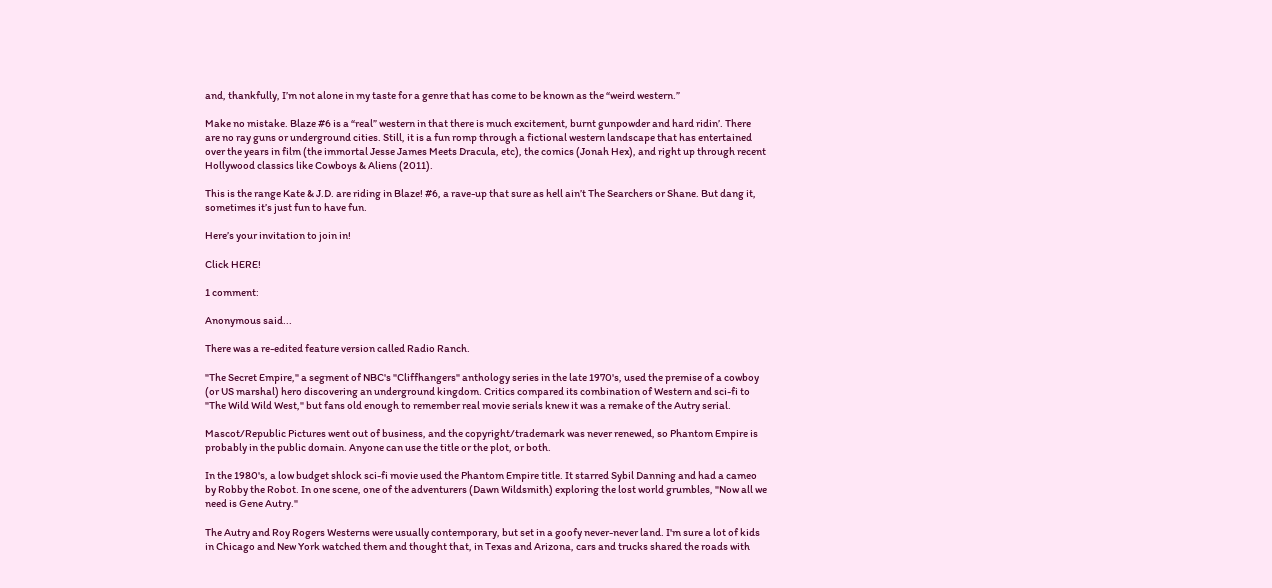and, thankfully, I’m not alone in my taste for a genre that has come to be known as the “weird western.”

Make no mistake. Blaze #6 is a “real” western in that there is much excitement, burnt gunpowder and hard ridin’. There are no ray guns or underground cities. Still, it is a fun romp through a fictional western landscape that has entertained over the years in film (the immortal Jesse James Meets Dracula, etc), the comics (Jonah Hex), and right up through recent Hollywood classics like Cowboys & Aliens (2011).

This is the range Kate & J.D. are riding in Blaze! #6, a rave-up that sure as hell ain’t The Searchers or Shane. But dang it, sometimes it’s just fun to have fun.

Here’s your invitation to join in!

Click HERE!

1 comment:

Anonymous said...

There was a re-edited feature version called Radio Ranch.

"The Secret Empire," a segment of NBC's "Cliffhangers" anthology series in the late 1970's, used the premise of a cowboy (or US marshal) hero discovering an underground kingdom. Critics compared its combination of Western and sci-fi to "The Wild Wild West," but fans old enough to remember real movie serials knew it was a remake of the Autry serial.

Mascot/Republic Pictures went out of business, and the copyright/trademark was never renewed, so Phantom Empire is probably in the public domain. Anyone can use the title or the plot, or both.

In the 1980's, a low budget shlock sci-fi movie used the Phantom Empire title. It starred Sybil Danning and had a cameo by Robby the Robot. In one scene, one of the adventurers (Dawn Wildsmith) exploring the lost world grumbles, "Now all we need is Gene Autry."

The Autry and Roy Rogers Westerns were usually contemporary, but set in a goofy never-never land. I'm sure a lot of kids in Chicago and New York watched them and thought that, in Texas and Arizona, cars and trucks shared the roads with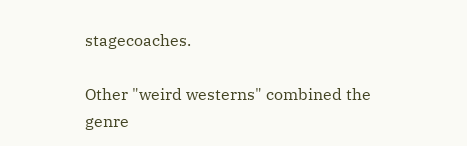stagecoaches.

Other "weird westerns" combined the genre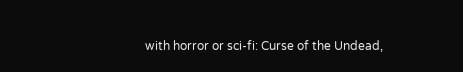with horror or sci-fi: Curse of the Undead,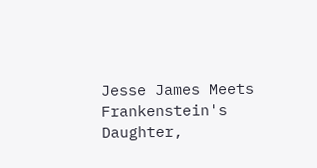Jesse James Meets Frankenstein's Daughter,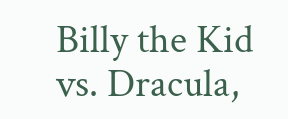Billy the Kid vs. Dracula,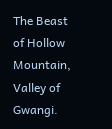The Beast of Hollow Mountain, Valley of Gwangi.